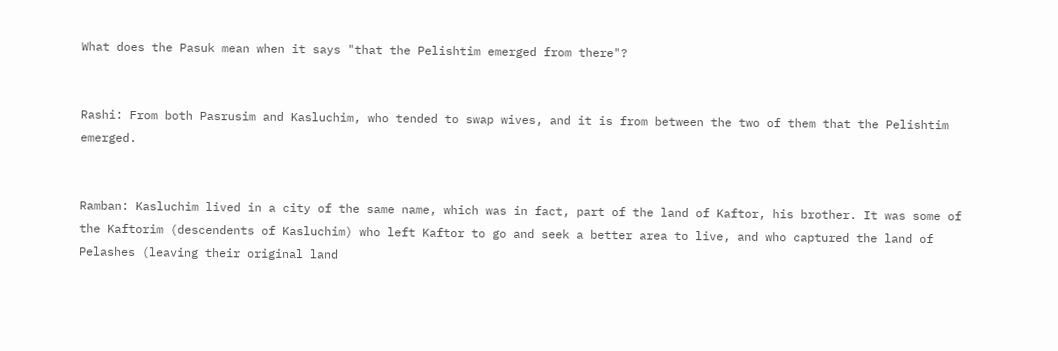What does the Pasuk mean when it says "that the Pelishtim emerged from there"?


Rashi: From both Pasrusim and Kasluchim, who tended to swap wives, and it is from between the two of them that the Pelishtim emerged.


Ramban: Kasluchim lived in a city of the same name, which was in fact, part of the land of Kaftor, his brother. It was some of the Kaftorim (descendents of Kasluchim) who left Kaftor to go and seek a better area to live, and who captured the land of Pelashes (leaving their original land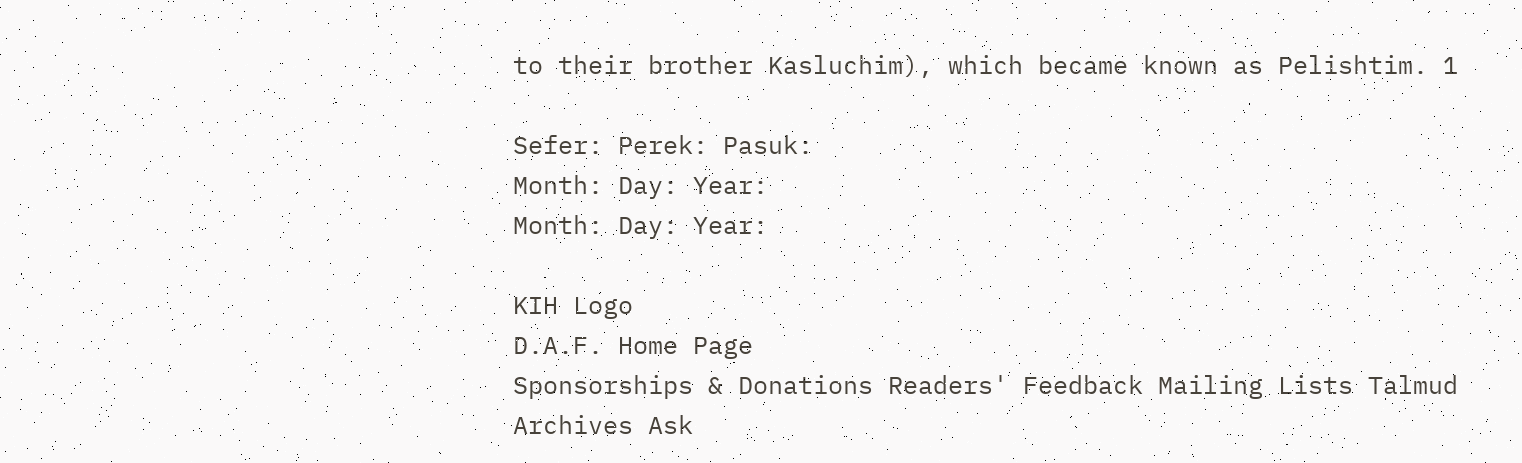to their brother Kasluchim), which became known as Pelishtim. 1

Sefer: Perek: Pasuk:
Month: Day: Year:
Month: Day: Year:

KIH Logo
D.A.F. Home Page
Sponsorships & Donations Readers' Feedback Mailing Lists Talmud Archives Ask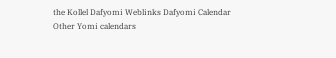the Kollel Dafyomi Weblinks Dafyomi Calendar Other Yomi calendars